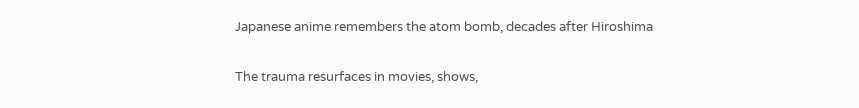Japanese anime remembers the atom bomb, decades after Hiroshima

The trauma resurfaces in movies, shows,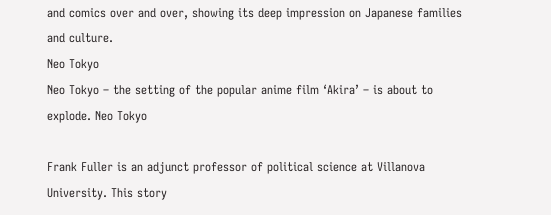and comics over and over, showing its deep impression on Japanese families and culture.
Neo Tokyo
Neo Tokyo – the setting of the popular anime film ‘Akira’ – is about to explode. Neo Tokyo

Frank Fuller is an adjunct professor of political science at Villanova University. This story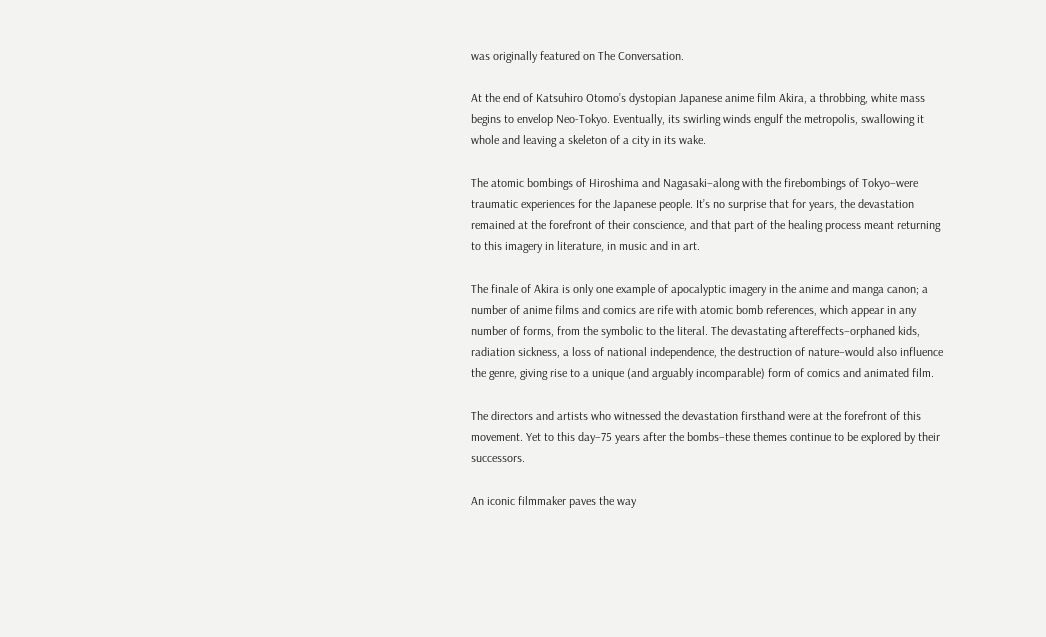was originally featured on The Conversation.

At the end of Katsuhiro Otomo’s dystopian Japanese anime film Akira, a throbbing, white mass begins to envelop Neo-Tokyo. Eventually, its swirling winds engulf the metropolis, swallowing it whole and leaving a skeleton of a city in its wake.

The atomic bombings of Hiroshima and Nagasaki–along with the firebombings of Tokyo–were traumatic experiences for the Japanese people. It’s no surprise that for years, the devastation remained at the forefront of their conscience, and that part of the healing process meant returning to this imagery in literature, in music and in art.

The finale of Akira is only one example of apocalyptic imagery in the anime and manga canon; a number of anime films and comics are rife with atomic bomb references, which appear in any number of forms, from the symbolic to the literal. The devastating aftereffects–orphaned kids, radiation sickness, a loss of national independence, the destruction of nature–would also influence the genre, giving rise to a unique (and arguably incomparable) form of comics and animated film.

The directors and artists who witnessed the devastation firsthand were at the forefront of this movement. Yet to this day–75 years after the bombs–these themes continue to be explored by their successors.

An iconic filmmaker paves the way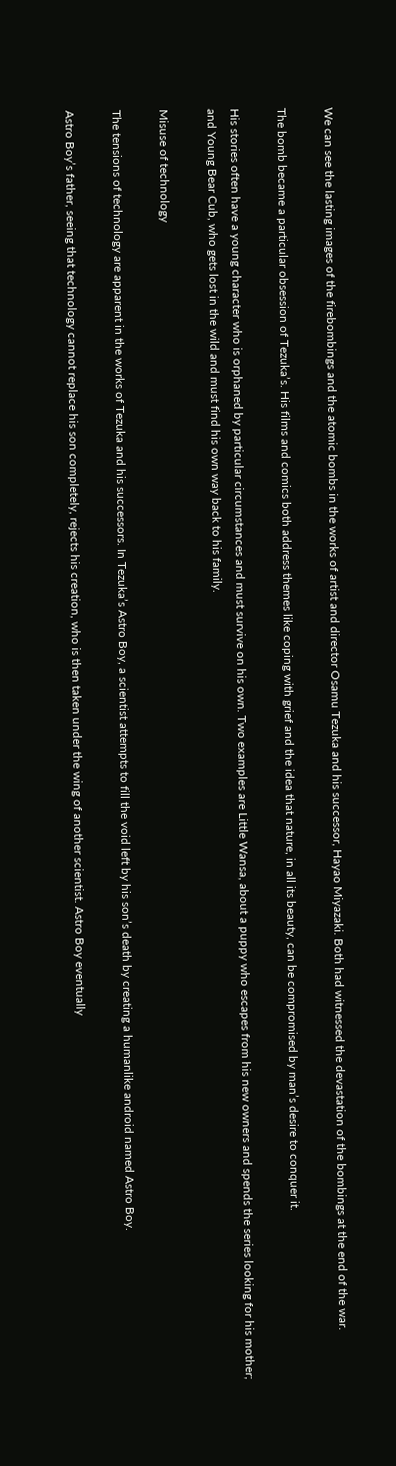We can see the lasting images of the firebombings and the atomic bombs in the works of artist and director Osamu Tezuka and his successor, Hayao Miyazaki. Both had witnessed the devastation of the bombings at the end of the war.

The bomb became a particular obsession of Tezuka’s. His films and comics both address themes like coping with grief and the idea that nature, in all its beauty, can be compromised by man’s desire to conquer it.

His stories often have a young character who is orphaned by particular circumstances and must survive on his own. Two examples are Little Wansa, about a puppy who escapes from his new owners and spends the series looking for his mother; and Young Bear Cub, who gets lost in the wild and must find his own way back to his family.

Misuse of technology

The tensions of technology are apparent in the works of Tezuka and his successors. In Tezuka’s Astro Boy, a scientist attempts to fill the void left by his son’s death by creating a humanlike android named Astro Boy.

Astro Boy’s father, seeing that technology cannot replace his son completely, rejects his creation, who is then taken under the wing of another scientist. Astro Boy eventually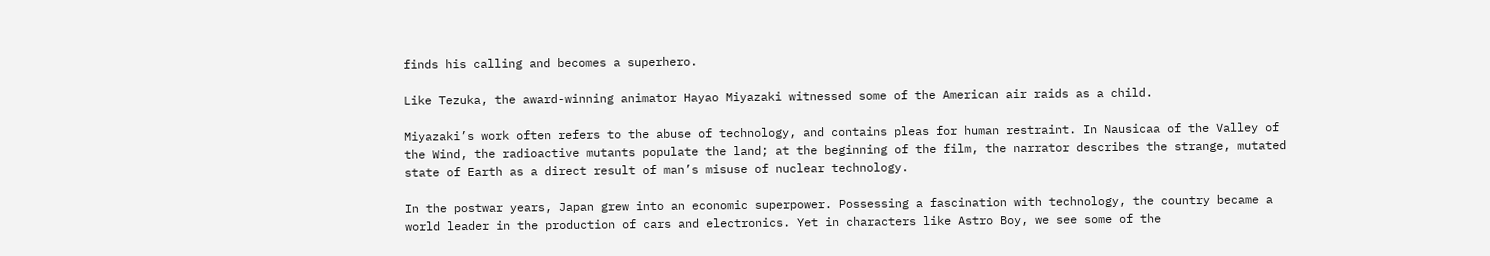finds his calling and becomes a superhero.

Like Tezuka, the award-winning animator Hayao Miyazaki witnessed some of the American air raids as a child.

Miyazaki’s work often refers to the abuse of technology, and contains pleas for human restraint. In Nausicaa of the Valley of the Wind, the radioactive mutants populate the land; at the beginning of the film, the narrator describes the strange, mutated state of Earth as a direct result of man’s misuse of nuclear technology.

In the postwar years, Japan grew into an economic superpower. Possessing a fascination with technology, the country became a world leader in the production of cars and electronics. Yet in characters like Astro Boy, we see some of the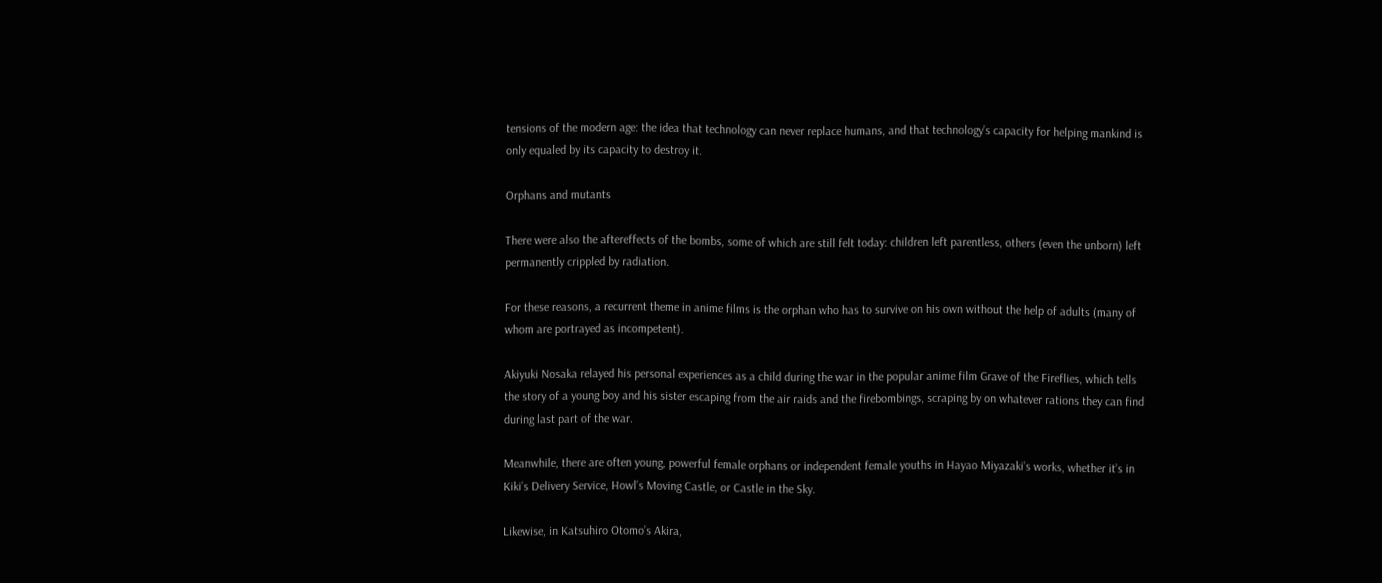tensions of the modern age: the idea that technology can never replace humans, and that technology’s capacity for helping mankind is only equaled by its capacity to destroy it.

Orphans and mutants

There were also the aftereffects of the bombs, some of which are still felt today: children left parentless, others (even the unborn) left permanently crippled by radiation.

For these reasons, a recurrent theme in anime films is the orphan who has to survive on his own without the help of adults (many of whom are portrayed as incompetent).

Akiyuki Nosaka relayed his personal experiences as a child during the war in the popular anime film Grave of the Fireflies, which tells the story of a young boy and his sister escaping from the air raids and the firebombings, scraping by on whatever rations they can find during last part of the war.

Meanwhile, there are often young, powerful female orphans or independent female youths in Hayao Miyazaki’s works, whether it’s in Kiki’s Delivery Service, Howl’s Moving Castle, or Castle in the Sky.

Likewise, in Katsuhiro Otomo’s Akira,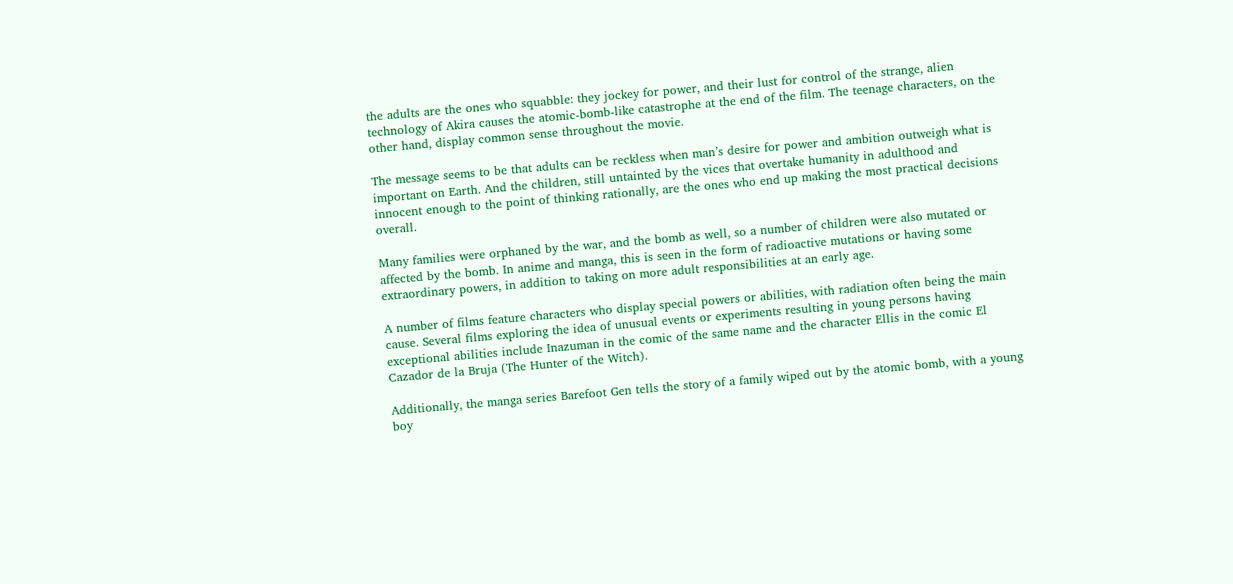the adults are the ones who squabble: they jockey for power, and their lust for control of the strange, alien technology of Akira causes the atomic-bomb-like catastrophe at the end of the film. The teenage characters, on the other hand, display common sense throughout the movie.

The message seems to be that adults can be reckless when man’s desire for power and ambition outweigh what is important on Earth. And the children, still untainted by the vices that overtake humanity in adulthood and innocent enough to the point of thinking rationally, are the ones who end up making the most practical decisions overall.

Many families were orphaned by the war, and the bomb as well, so a number of children were also mutated or affected by the bomb. In anime and manga, this is seen in the form of radioactive mutations or having some extraordinary powers, in addition to taking on more adult responsibilities at an early age.

A number of films feature characters who display special powers or abilities, with radiation often being the main cause. Several films exploring the idea of unusual events or experiments resulting in young persons having exceptional abilities include Inazuman in the comic of the same name and the character Ellis in the comic El Cazador de la Bruja (The Hunter of the Witch).

Additionally, the manga series Barefoot Gen tells the story of a family wiped out by the atomic bomb, with a young boy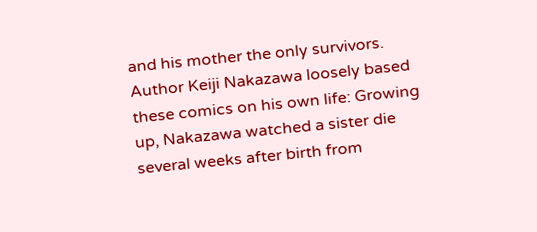and his mother the only survivors. Author Keiji Nakazawa loosely based these comics on his own life: Growing up, Nakazawa watched a sister die several weeks after birth from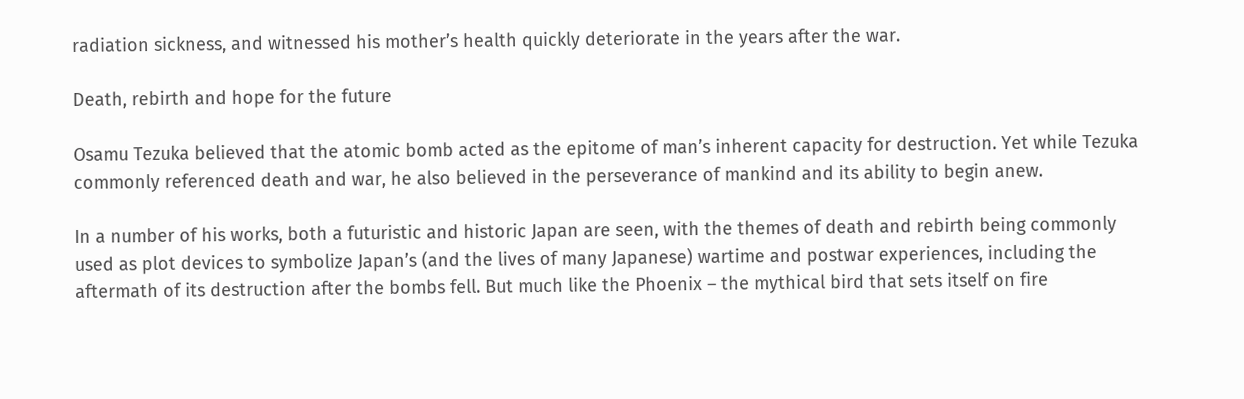radiation sickness, and witnessed his mother’s health quickly deteriorate in the years after the war.

Death, rebirth and hope for the future

Osamu Tezuka believed that the atomic bomb acted as the epitome of man’s inherent capacity for destruction. Yet while Tezuka commonly referenced death and war, he also believed in the perseverance of mankind and its ability to begin anew.

In a number of his works, both a futuristic and historic Japan are seen, with the themes of death and rebirth being commonly used as plot devices to symbolize Japan’s (and the lives of many Japanese) wartime and postwar experiences, including the aftermath of its destruction after the bombs fell. But much like the Phoenix – the mythical bird that sets itself on fire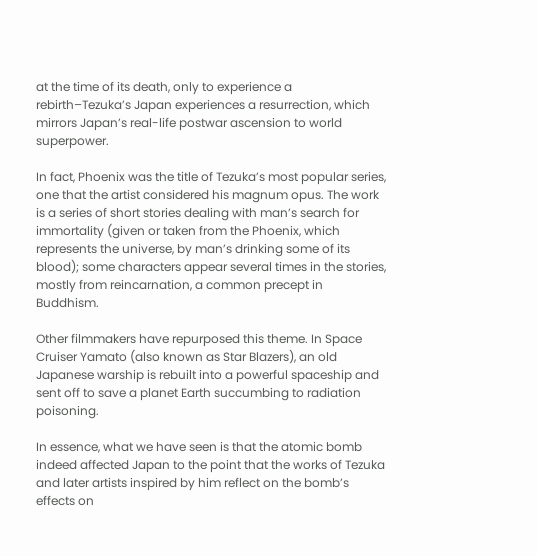at the time of its death, only to experience a rebirth–Tezuka’s Japan experiences a resurrection, which mirrors Japan’s real-life postwar ascension to world superpower.

In fact, Phoenix was the title of Tezuka’s most popular series, one that the artist considered his magnum opus. The work is a series of short stories dealing with man’s search for immortality (given or taken from the Phoenix, which represents the universe, by man’s drinking some of its blood); some characters appear several times in the stories, mostly from reincarnation, a common precept in Buddhism.

Other filmmakers have repurposed this theme. In Space Cruiser Yamato (also known as Star Blazers), an old Japanese warship is rebuilt into a powerful spaceship and sent off to save a planet Earth succumbing to radiation poisoning.

In essence, what we have seen is that the atomic bomb indeed affected Japan to the point that the works of Tezuka and later artists inspired by him reflect on the bomb’s effects on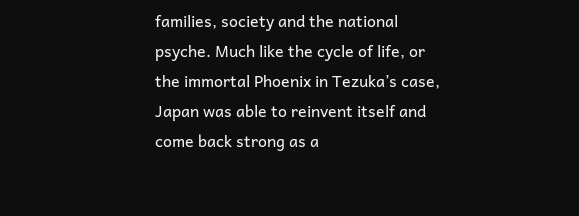families, society and the national psyche. Much like the cycle of life, or the immortal Phoenix in Tezuka’s case, Japan was able to reinvent itself and come back strong as a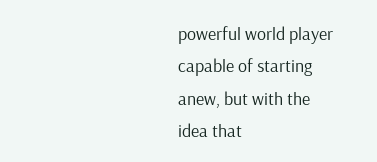powerful world player capable of starting anew, but with the idea that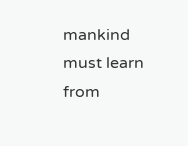mankind must learn from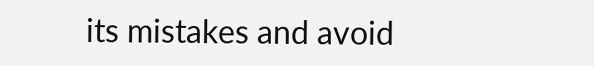its mistakes and avoid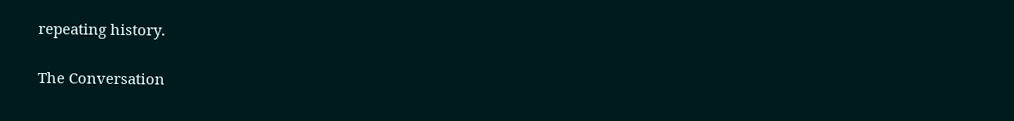repeating history.

The Conversation